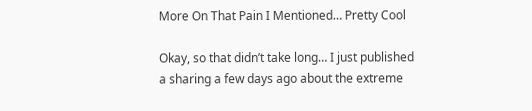More On That Pain I Mentioned… Pretty Cool

Okay, so that didn’t take long… I just published a sharing a few days ago about the extreme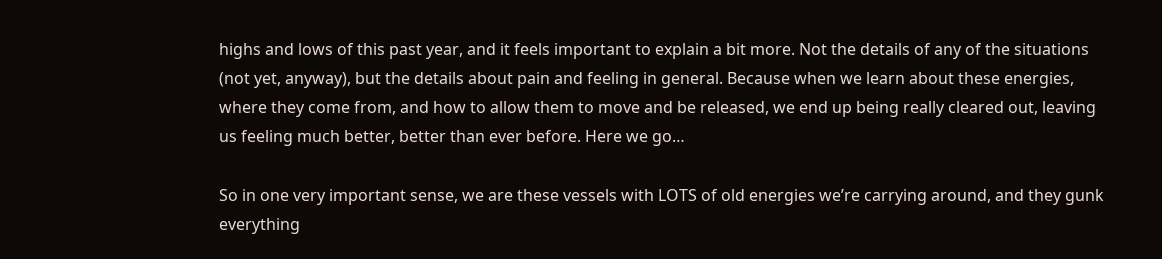highs and lows of this past year, and it feels important to explain a bit more. Not the details of any of the situations (not yet, anyway), but the details about pain and feeling in general. Because when we learn about these energies, where they come from, and how to allow them to move and be released, we end up being really cleared out, leaving us feeling much better, better than ever before. Here we go…

So in one very important sense, we are these vessels with LOTS of old energies we’re carrying around, and they gunk everything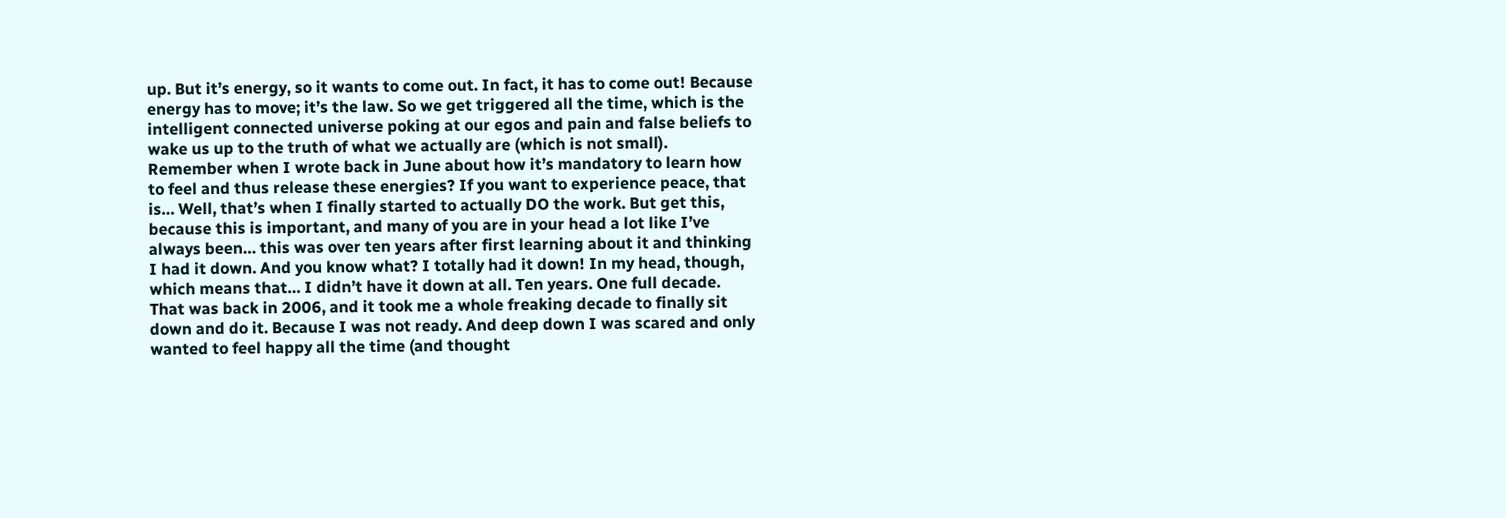up. But it’s energy, so it wants to come out. In fact, it has to come out! Because energy has to move; it’s the law. So we get triggered all the time, which is the intelligent connected universe poking at our egos and pain and false beliefs to wake us up to the truth of what we actually are (which is not small). Remember when I wrote back in June about how it’s mandatory to learn how to feel and thus release these energies? If you want to experience peace, that is… Well, that’s when I finally started to actually DO the work. But get this, because this is important, and many of you are in your head a lot like I’ve always been… this was over ten years after first learning about it and thinking I had it down. And you know what? I totally had it down! In my head, though, which means that… I didn’t have it down at all. Ten years. One full decade. That was back in 2006, and it took me a whole freaking decade to finally sit down and do it. Because I was not ready. And deep down I was scared and only wanted to feel happy all the time (and thought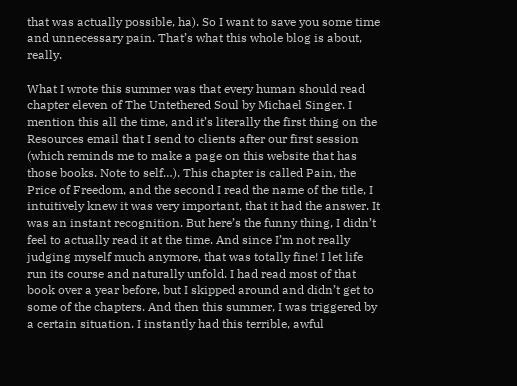that was actually possible, ha). So I want to save you some time and unnecessary pain. That’s what this whole blog is about, really.

What I wrote this summer was that every human should read chapter eleven of The Untethered Soul by Michael Singer. I mention this all the time, and it’s literally the first thing on the Resources email that I send to clients after our first session (which reminds me to make a page on this website that has those books. Note to self…). This chapter is called Pain, the Price of Freedom, and the second I read the name of the title, I intuitively knew it was very important, that it had the answer. It was an instant recognition. But here’s the funny thing, I didn’t feel to actually read it at the time. And since I’m not really judging myself much anymore, that was totally fine! I let life run its course and naturally unfold. I had read most of that book over a year before, but I skipped around and didn’t get to some of the chapters. And then this summer, I was triggered by a certain situation. I instantly had this terrible, awful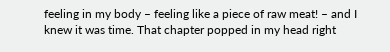feeling in my body – feeling like a piece of raw meat! – and I knew it was time. That chapter popped in my head right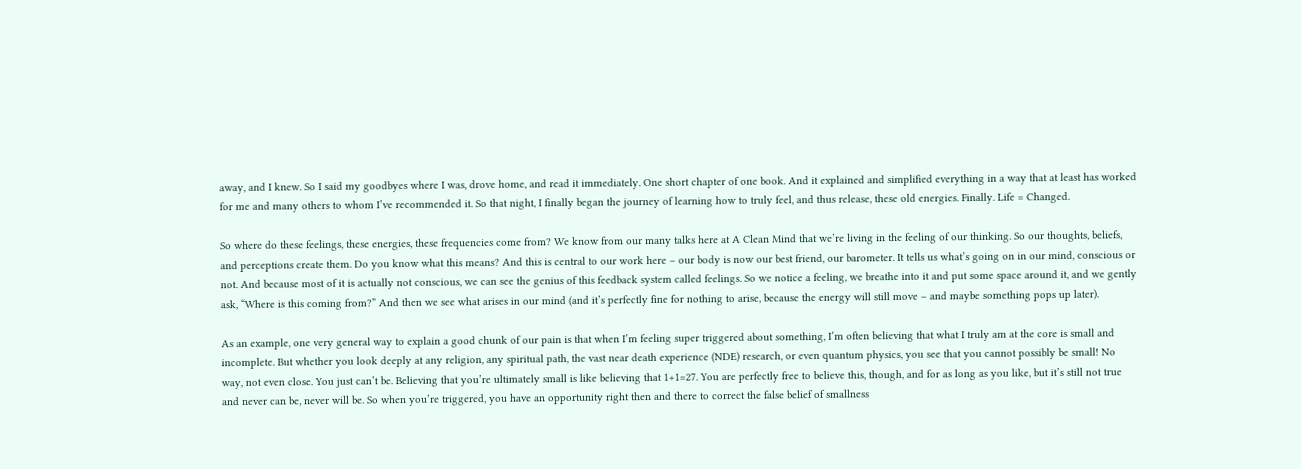away, and I knew. So I said my goodbyes where I was, drove home, and read it immediately. One short chapter of one book. And it explained and simplified everything in a way that at least has worked for me and many others to whom I’ve recommended it. So that night, I finally began the journey of learning how to truly feel, and thus release, these old energies. Finally. Life = Changed.

So where do these feelings, these energies, these frequencies come from? We know from our many talks here at A Clean Mind that we’re living in the feeling of our thinking. So our thoughts, beliefs, and perceptions create them. Do you know what this means? And this is central to our work here – our body is now our best friend, our barometer. It tells us what’s going on in our mind, conscious or not. And because most of it is actually not conscious, we can see the genius of this feedback system called feelings. So we notice a feeling, we breathe into it and put some space around it, and we gently ask, “Where is this coming from?” And then we see what arises in our mind (and it’s perfectly fine for nothing to arise, because the energy will still move – and maybe something pops up later).

As an example, one very general way to explain a good chunk of our pain is that when I’m feeling super triggered about something, I’m often believing that what I truly am at the core is small and incomplete. But whether you look deeply at any religion, any spiritual path, the vast near death experience (NDE) research, or even quantum physics, you see that you cannot possibly be small! No way, not even close. You just can’t be. Believing that you’re ultimately small is like believing that 1+1=27. You are perfectly free to believe this, though, and for as long as you like, but it’s still not true and never can be, never will be. So when you’re triggered, you have an opportunity right then and there to correct the false belief of smallness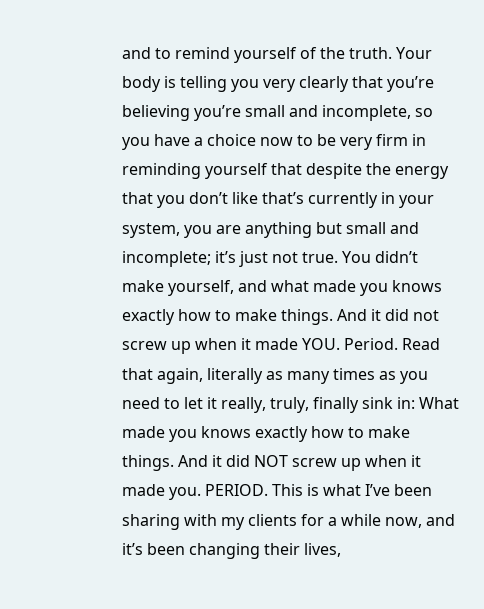and to remind yourself of the truth. Your body is telling you very clearly that you’re believing you’re small and incomplete, so you have a choice now to be very firm in reminding yourself that despite the energy that you don’t like that’s currently in your system, you are anything but small and incomplete; it’s just not true. You didn’t make yourself, and what made you knows exactly how to make things. And it did not screw up when it made YOU. Period. Read that again, literally as many times as you need to let it really, truly, finally sink in: What made you knows exactly how to make things. And it did NOT screw up when it made you. PERIOD. This is what I’ve been sharing with my clients for a while now, and it’s been changing their lives,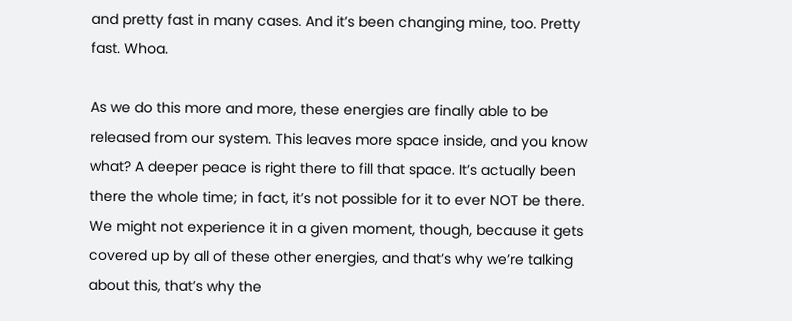and pretty fast in many cases. And it’s been changing mine, too. Pretty fast. Whoa.

As we do this more and more, these energies are finally able to be released from our system. This leaves more space inside, and you know what? A deeper peace is right there to fill that space. It’s actually been there the whole time; in fact, it’s not possible for it to ever NOT be there. We might not experience it in a given moment, though, because it gets covered up by all of these other energies, and that’s why we’re talking about this, that’s why the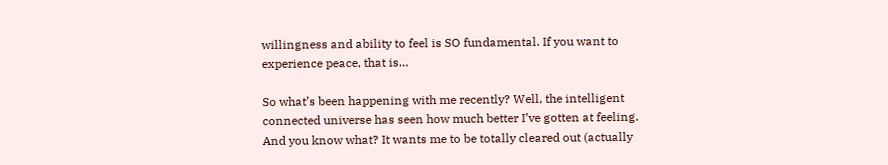willingness and ability to feel is SO fundamental. If you want to experience peace, that is…

So what’s been happening with me recently? Well, the intelligent connected universe has seen how much better I’ve gotten at feeling. And you know what? It wants me to be totally cleared out (actually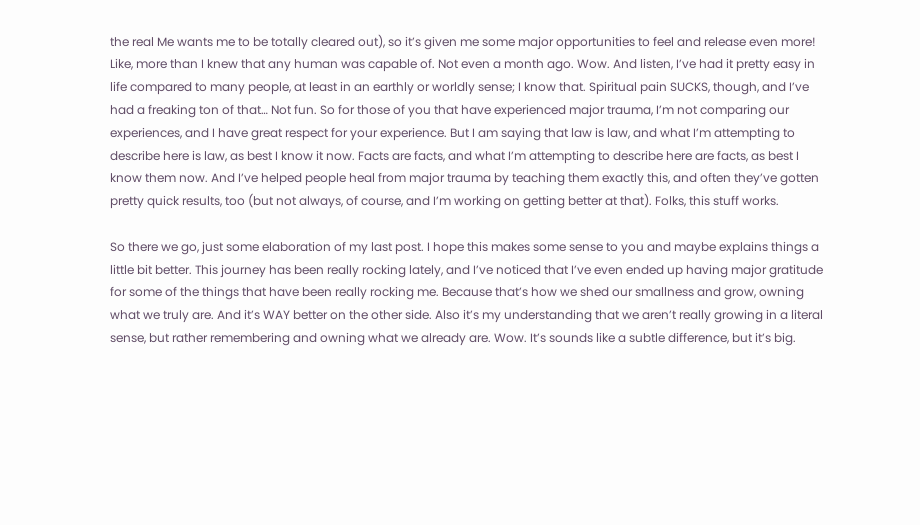the real Me wants me to be totally cleared out), so it’s given me some major opportunities to feel and release even more! Like, more than I knew that any human was capable of. Not even a month ago. Wow. And listen, I’ve had it pretty easy in life compared to many people, at least in an earthly or worldly sense; I know that. Spiritual pain SUCKS, though, and I’ve had a freaking ton of that… Not fun. So for those of you that have experienced major trauma, I’m not comparing our experiences, and I have great respect for your experience. But I am saying that law is law, and what I’m attempting to describe here is law, as best I know it now. Facts are facts, and what I’m attempting to describe here are facts, as best I know them now. And I’ve helped people heal from major trauma by teaching them exactly this, and often they’ve gotten pretty quick results, too (but not always, of course, and I’m working on getting better at that). Folks, this stuff works.

So there we go, just some elaboration of my last post. I hope this makes some sense to you and maybe explains things a little bit better. This journey has been really rocking lately, and I’ve noticed that I’ve even ended up having major gratitude for some of the things that have been really rocking me. Because that’s how we shed our smallness and grow, owning what we truly are. And it’s WAY better on the other side. Also it’s my understanding that we aren’t really growing in a literal sense, but rather remembering and owning what we already are. Wow. It’s sounds like a subtle difference, but it’s big.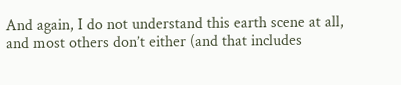And again, I do not understand this earth scene at all, and most others don’t either (and that includes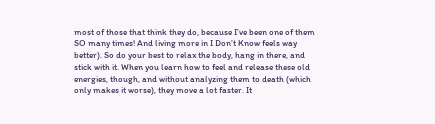most of those that think they do, because I’ve been one of them SO many times! And living more in I Don’t Know feels way better). So do your best to relax the body, hang in there, and stick with it. When you learn how to feel and release these old energies, though, and without analyzing them to death (which only makes it worse), they move a lot faster. It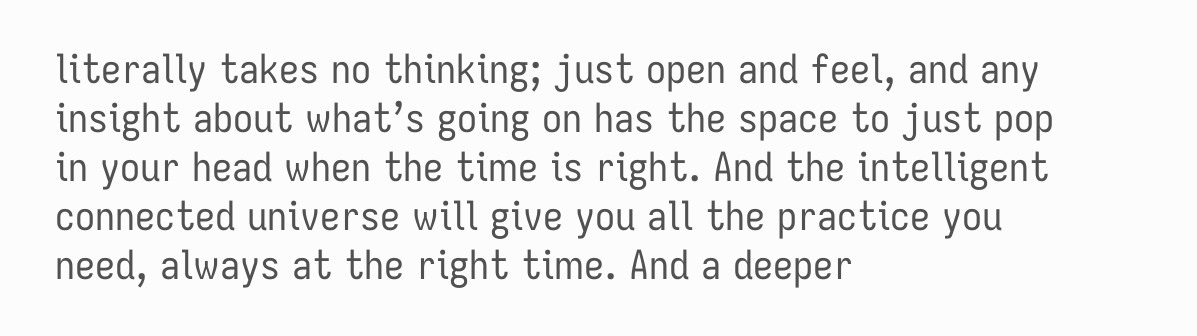literally takes no thinking; just open and feel, and any insight about what’s going on has the space to just pop in your head when the time is right. And the intelligent connected universe will give you all the practice you need, always at the right time. And a deeper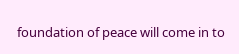foundation of peace will come in to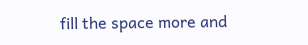fill the space more and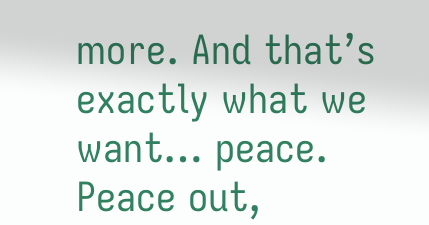more. And that’s exactly what we want… peace. Peace out,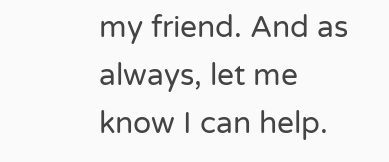my friend. And as always, let me know I can help.